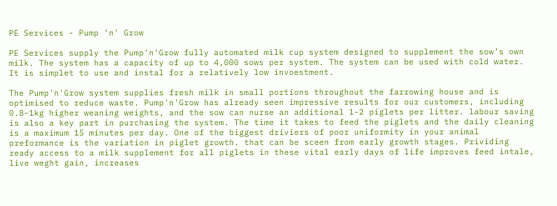PE Services - Pump 'n' Grow

PE Services supply the Pump'n'Grow fully automated milk cup system designed to supplement the sow’s own milk. The system has a capacity of up to 4,000 sows per system. The system can be used with cold water. It is simplet to use and instal for a relatively low invoestment.

The Pump'n'Grow system supplies fresh milk in small portions throughout the farrowing house and is optimised to reduce waste. Pump'n'Grow has already seen impressive results for our customers, including 0.8-1kg higher weaning weights, and the sow can nurse an additional 1-2 piglets per litter. labour saving is also a key part in purchasing the system. The time it takes to feed the piglets and the daily cleaning is a maximum 15 minutes per day. One of the biggest driviers of poor uniformity in your animal preformance is the variation in piglet growth. that can be sceen from early growth stages. Prividing ready access to a milk supplement for all piglets in these vital early days of life improves feed intale, live weght gain, increases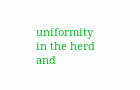uniformity in the herd and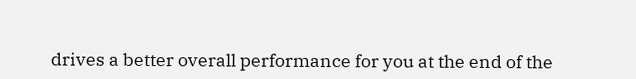drives a better overall performance for you at the end of the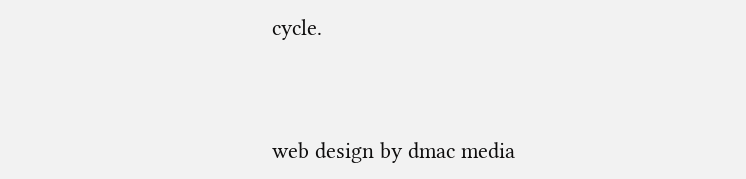cycle.



web design by dmac media